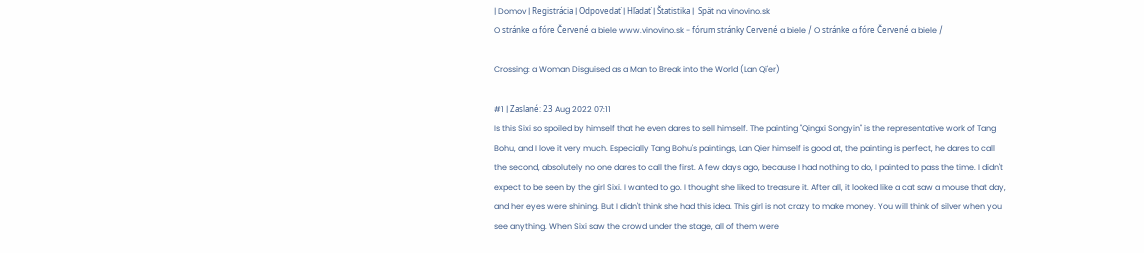| Domov | Registrácia | Odpovedať | Hľadať | Štatistika |  Spät na vinovino.sk
O stránke a fóre Červené a biele www.vinovino.sk - fórum stránky Cervené a biele / O stránke a fóre Červené a biele /

Crossing: a Woman Disguised as a Man to Break into the World (Lan Qi'er)

#1 | Zaslané: 23 Aug 2022 07:11
Is this Sixi so spoiled by himself that he even dares to sell himself. The painting "Qingxi Songyin" is the representative work of Tang Bohu, and I love it very much. Especially Tang Bohu's paintings, Lan Qier himself is good at, the painting is perfect, he dares to call the second, absolutely no one dares to call the first. A few days ago, because I had nothing to do, I painted to pass the time. I didn't expect to be seen by the girl Sixi. I wanted to go. I thought she liked to treasure it. After all, it looked like a cat saw a mouse that day, and her eyes were shining. But I didn't think she had this idea. This girl is not crazy to make money. You will think of silver when you see anything. When Sixi saw the crowd under the stage, all of them were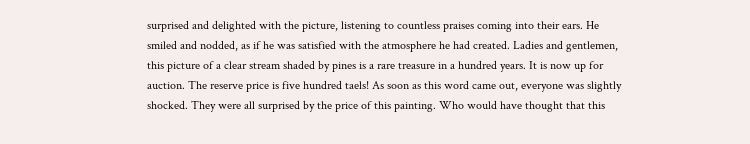surprised and delighted with the picture, listening to countless praises coming into their ears. He smiled and nodded, as if he was satisfied with the atmosphere he had created. Ladies and gentlemen, this picture of a clear stream shaded by pines is a rare treasure in a hundred years. It is now up for auction. The reserve price is five hundred taels! As soon as this word came out, everyone was slightly shocked. They were all surprised by the price of this painting. Who would have thought that this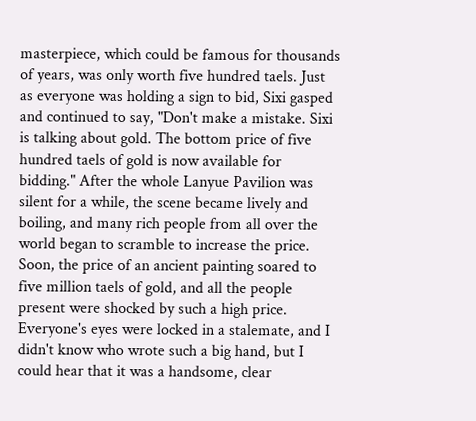masterpiece, which could be famous for thousands of years, was only worth five hundred taels. Just as everyone was holding a sign to bid, Sixi gasped and continued to say, "Don't make a mistake. Sixi is talking about gold. The bottom price of five hundred taels of gold is now available for bidding." After the whole Lanyue Pavilion was silent for a while, the scene became lively and boiling, and many rich people from all over the world began to scramble to increase the price. Soon, the price of an ancient painting soared to five million taels of gold, and all the people present were shocked by such a high price. Everyone's eyes were locked in a stalemate, and I didn't know who wrote such a big hand, but I could hear that it was a handsome, clear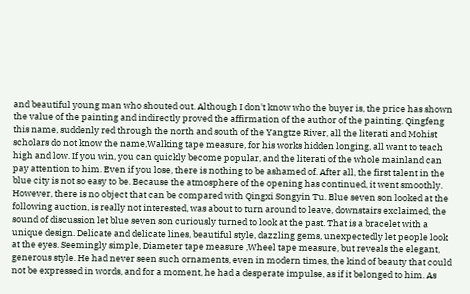and beautiful young man who shouted out. Although I don't know who the buyer is, the price has shown the value of the painting and indirectly proved the affirmation of the author of the painting. Qingfeng this name, suddenly red through the north and south of the Yangtze River, all the literati and Mohist scholars do not know the name,Walking tape measure, for his works hidden longing, all want to teach high and low. If you win, you can quickly become popular, and the literati of the whole mainland can pay attention to him. Even if you lose, there is nothing to be ashamed of. After all, the first talent in the blue city is not so easy to be. Because the atmosphere of the opening has continued, it went smoothly. However, there is no object that can be compared with Qingxi Songyin Tu. Blue seven son looked at the following auction, is really not interested, was about to turn around to leave, downstairs exclaimed, the sound of discussion let blue seven son curiously turned to look at the past. That is a bracelet with a unique design. Delicate and delicate lines, beautiful style, dazzling gems, unexpectedly let people look at the eyes. Seemingly simple, Diameter tape measure ,Wheel tape measure, but reveals the elegant, generous style. He had never seen such ornaments, even in modern times, the kind of beauty that could not be expressed in words, and for a moment, he had a desperate impulse, as if it belonged to him. As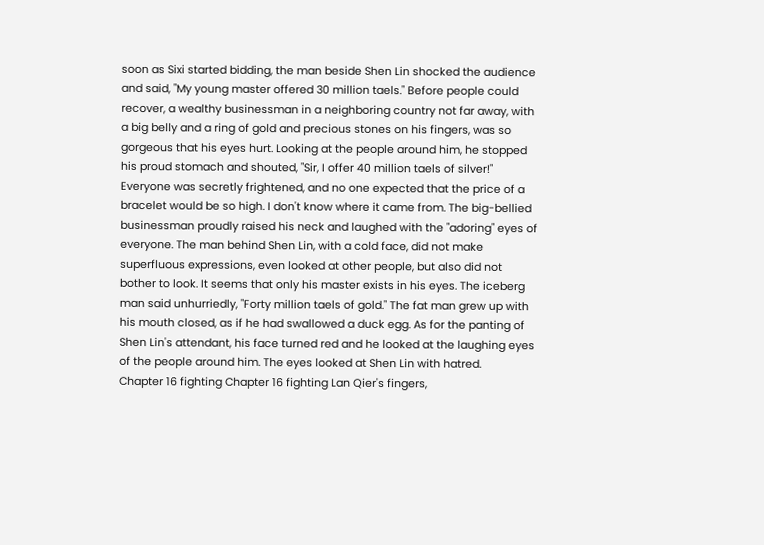soon as Sixi started bidding, the man beside Shen Lin shocked the audience and said, "My young master offered 30 million taels." Before people could recover, a wealthy businessman in a neighboring country not far away, with a big belly and a ring of gold and precious stones on his fingers, was so gorgeous that his eyes hurt. Looking at the people around him, he stopped his proud stomach and shouted, "Sir, I offer 40 million taels of silver!" Everyone was secretly frightened, and no one expected that the price of a bracelet would be so high. I don't know where it came from. The big-bellied businessman proudly raised his neck and laughed with the "adoring" eyes of everyone. The man behind Shen Lin, with a cold face, did not make superfluous expressions, even looked at other people, but also did not bother to look. It seems that only his master exists in his eyes. The iceberg man said unhurriedly, "Forty million taels of gold." The fat man grew up with his mouth closed, as if he had swallowed a duck egg. As for the panting of Shen Lin's attendant, his face turned red and he looked at the laughing eyes of the people around him. The eyes looked at Shen Lin with hatred.
Chapter 16 fighting Chapter 16 fighting Lan Qier's fingers,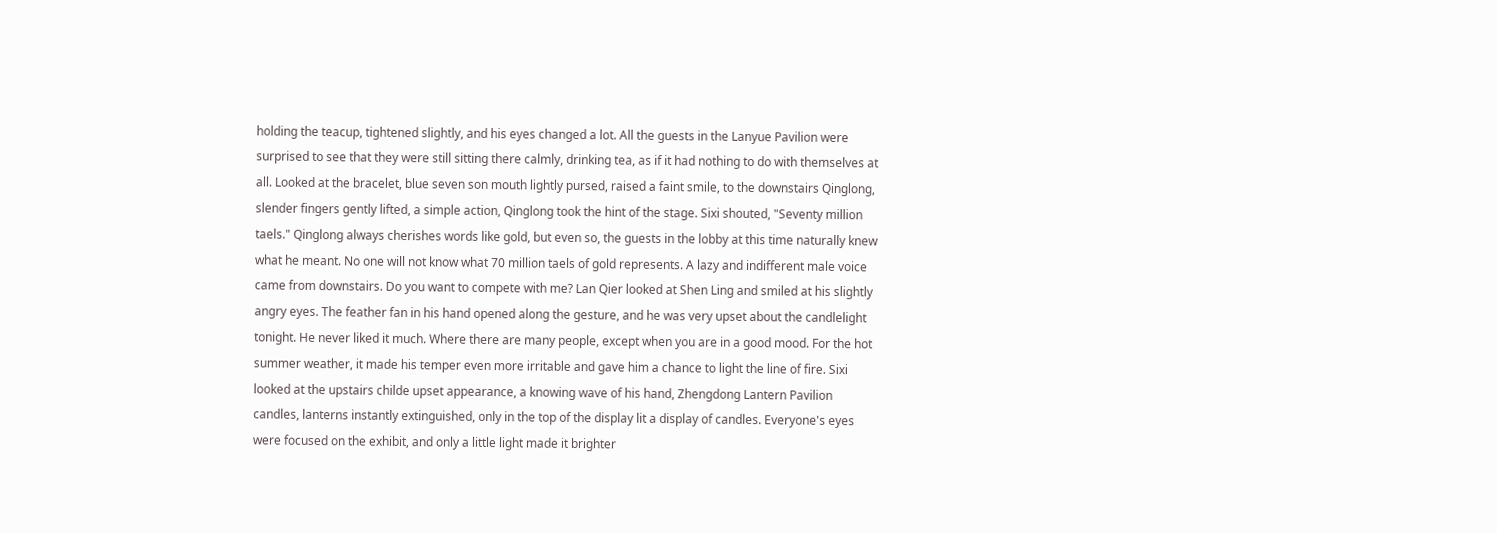holding the teacup, tightened slightly, and his eyes changed a lot. All the guests in the Lanyue Pavilion were surprised to see that they were still sitting there calmly, drinking tea, as if it had nothing to do with themselves at all. Looked at the bracelet, blue seven son mouth lightly pursed, raised a faint smile, to the downstairs Qinglong, slender fingers gently lifted, a simple action, Qinglong took the hint of the stage. Sixi shouted, "Seventy million taels." Qinglong always cherishes words like gold, but even so, the guests in the lobby at this time naturally knew what he meant. No one will not know what 70 million taels of gold represents. A lazy and indifferent male voice came from downstairs. Do you want to compete with me? Lan Qier looked at Shen Ling and smiled at his slightly angry eyes. The feather fan in his hand opened along the gesture, and he was very upset about the candlelight tonight. He never liked it much. Where there are many people, except when you are in a good mood. For the hot summer weather, it made his temper even more irritable and gave him a chance to light the line of fire. Sixi looked at the upstairs childe upset appearance, a knowing wave of his hand, Zhengdong Lantern Pavilion candles, lanterns instantly extinguished, only in the top of the display lit a display of candles. Everyone's eyes were focused on the exhibit, and only a little light made it brighter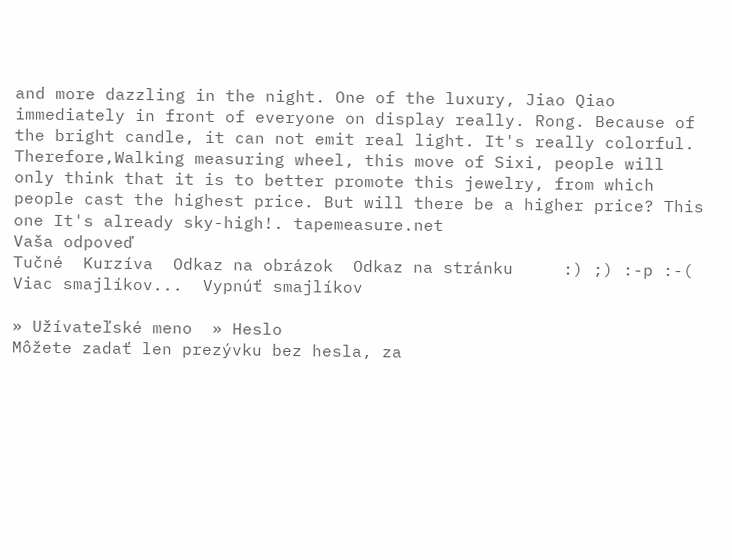and more dazzling in the night. One of the luxury, Jiao Qiao immediately in front of everyone on display really. Rong. Because of the bright candle, it can not emit real light. It's really colorful. Therefore,Walking measuring wheel, this move of Sixi, people will only think that it is to better promote this jewelry, from which people cast the highest price. But will there be a higher price? This one It's already sky-high!. tapemeasure.net
Vaša odpoveď
Tučné  Kurzíva  Odkaz na obrázok  Odkaz na stránku     :) ;) :-p :-( Viac smajlíkov...  Vypnúť smajlíkov

» Užívateľské meno  » Heslo
Môžete zadať len prezývku bez hesla, za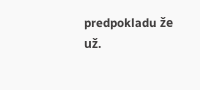predpokladu že už.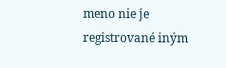meno nie je registrované iným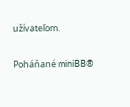užívateľom.

Poháňané miniBB®